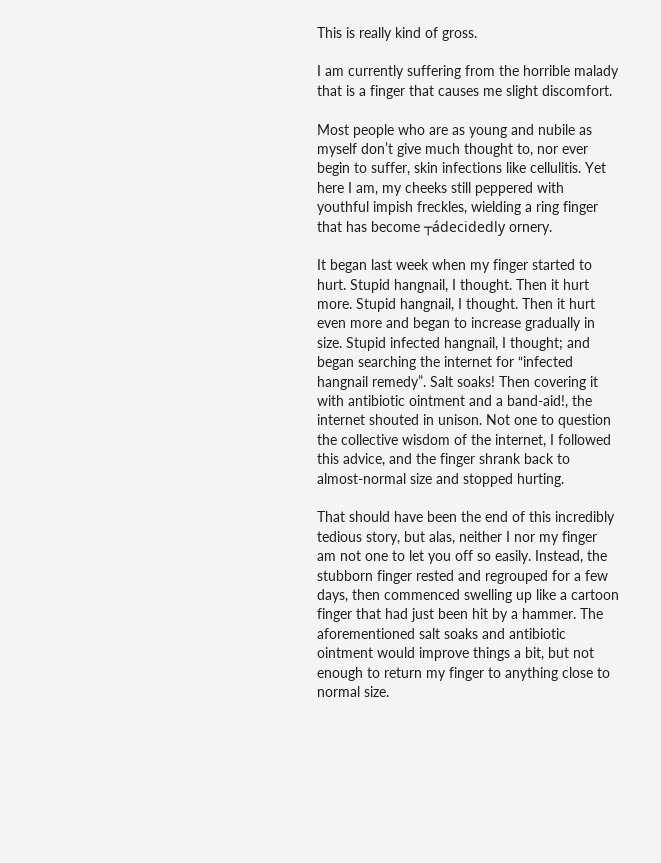This is really kind of gross.

I am currently suffering from the horrible malady that is a finger that causes me slight discomfort.

Most people who are as young and nubile as myself don’t give much thought to, nor ever begin to suffer, skin infections like cellulitis. Yet here I am, my cheeks still peppered with youthful impish freckles, wielding a ring finger that has become ┬ádecidedly ornery.

It began last week when my finger started to hurt. Stupid hangnail, I thought. Then it hurt more. Stupid hangnail, I thought. Then it hurt even more and began to increase gradually in size. Stupid infected hangnail, I thought; and began searching the internet for “infected hangnail remedy”. Salt soaks! Then covering it with antibiotic ointment and a band-aid!, the internet shouted in unison. Not one to question the collective wisdom of the internet, I followed this advice, and the finger shrank back to almost-normal size and stopped hurting.

That should have been the end of this incredibly tedious story, but alas, neither I nor my finger am not one to let you off so easily. Instead, the stubborn finger rested and regrouped for a few days, then commenced swelling up like a cartoon finger that had just been hit by a hammer. The aforementioned salt soaks and antibiotic ointment would improve things a bit, but not enough to return my finger to anything close to normal size.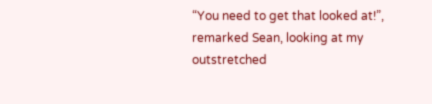“You need to get that looked at!”, remarked Sean, looking at my outstretched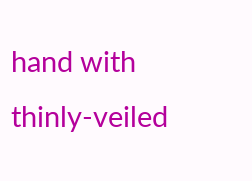hand with thinly-veiled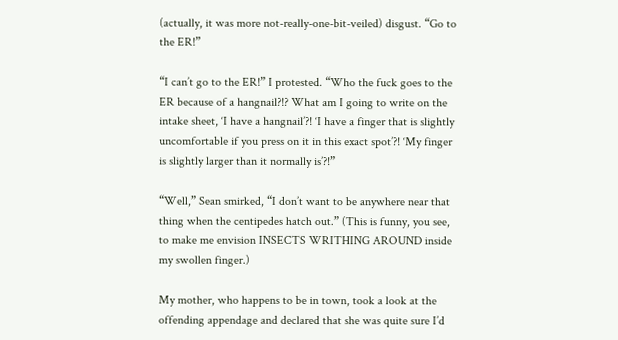(actually, it was more not-really-one-bit-veiled) disgust. “Go to the ER!”

“I can’t go to the ER!” I protested. “Who the fuck goes to the ER because of a hangnail?!? What am I going to write on the intake sheet, ‘I have a hangnail’?! ‘I have a finger that is slightly uncomfortable if you press on it in this exact spot’?! ‘My finger is slightly larger than it normally is’?!”

“Well,” Sean smirked, “I don’t want to be anywhere near that thing when the centipedes hatch out.” (This is funny, you see, to make me envision INSECTS WRITHING AROUND inside my swollen finger.)

My mother, who happens to be in town, took a look at the offending appendage and declared that she was quite sure I’d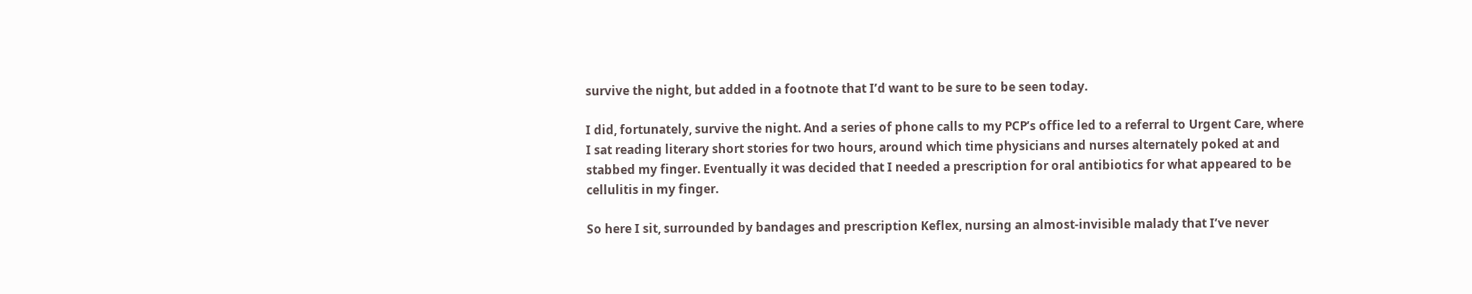survive the night, but added in a footnote that I’d want to be sure to be seen today.

I did, fortunately, survive the night. And a series of phone calls to my PCP’s office led to a referral to Urgent Care, where I sat reading literary short stories for two hours, around which time physicians and nurses alternately poked at and stabbed my finger. Eventually it was decided that I needed a prescription for oral antibiotics for what appeared to be cellulitis in my finger.

So here I sit, surrounded by bandages and prescription Keflex, nursing an almost-invisible malady that I’ve never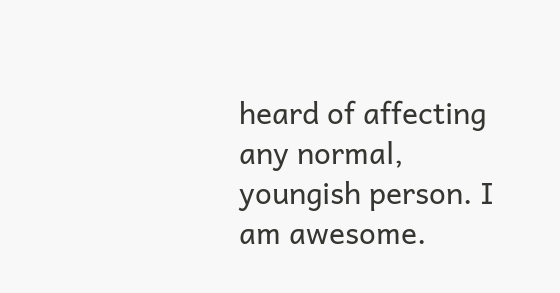heard of affecting any normal, youngish person. I am awesome.